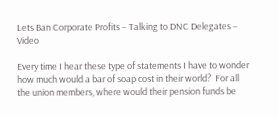Lets Ban Corporate Profits – Talking to DNC Delegates – Video

Every time I hear these type of statements I have to wonder how much would a bar of soap cost in their world?  For all the union members, where would their pension funds be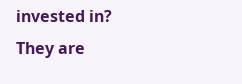invested in?  They are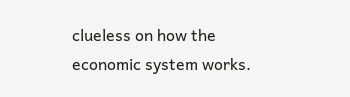clueless on how the economic system works.